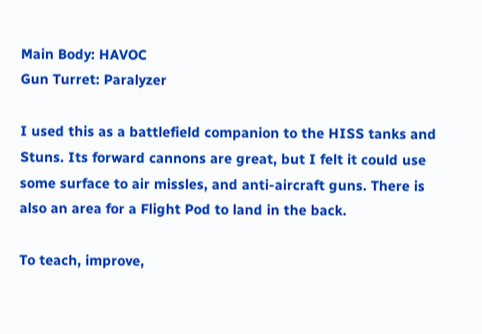Main Body: HAVOC
Gun Turret: Paralyzer

I used this as a battlefield companion to the HISS tanks and Stuns. Its forward cannons are great, but I felt it could use some surface to air missles, and anti-aircraft guns. There is also an area for a Flight Pod to land in the back.

To teach, improve,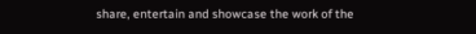share, entertain and showcase the work of the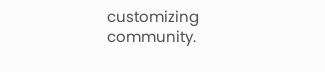customizing community.